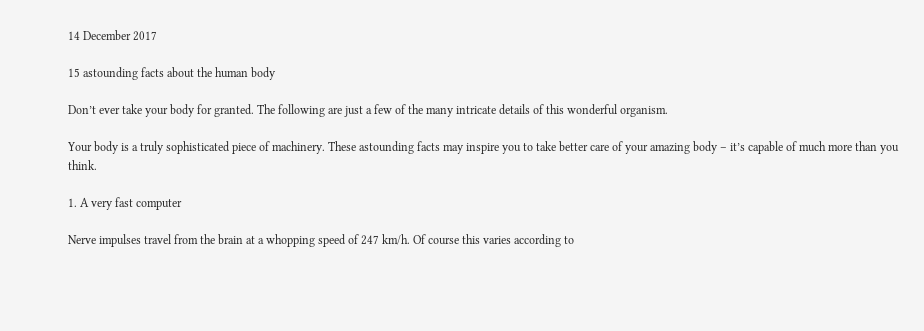14 December 2017

15 astounding facts about the human body

Don’t ever take your body for granted. The following are just a few of the many intricate details of this wonderful organism.

Your body is a truly sophisticated piece of machinery. These astounding facts may inspire you to take better care of your amazing body – it’s capable of much more than you think.

1. A very fast computer

Nerve impulses travel from the brain at a whopping speed of 247 km/h. Of course this varies according to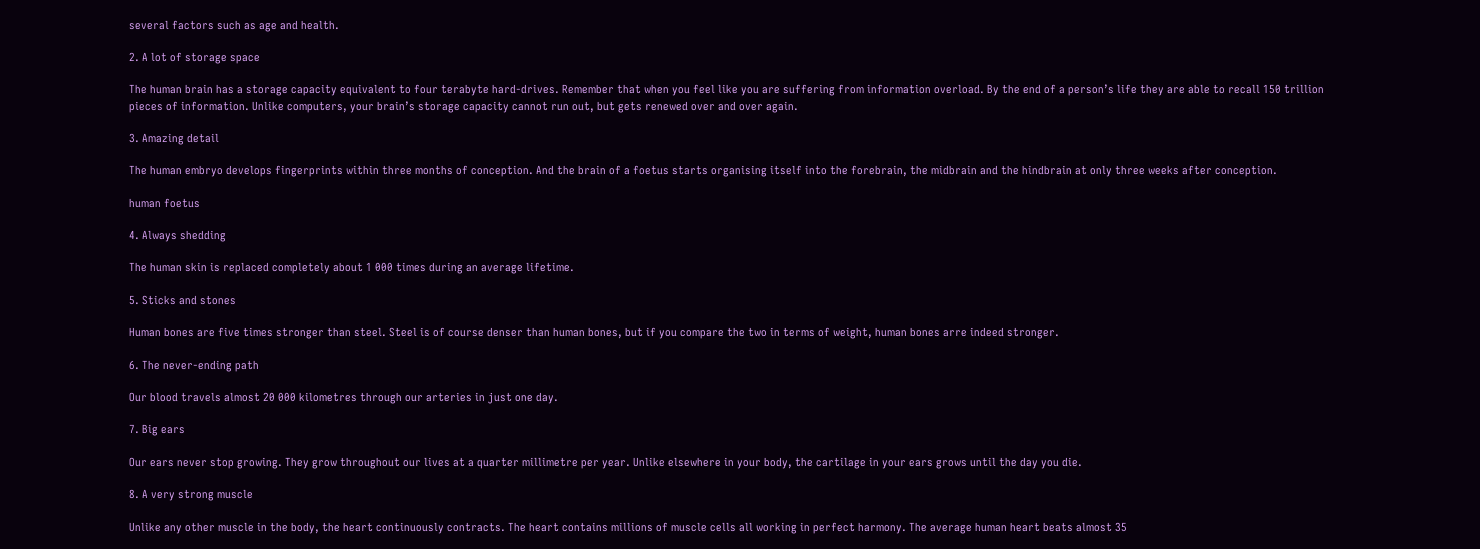several factors such as age and health.

2. A lot of storage space

The human brain has a storage capacity equivalent to four terabyte hard-drives. Remember that when you feel like you are suffering from information overload. By the end of a person’s life they are able to recall 150 trillion pieces of information. Unlike computers, your brain’s storage capacity cannot run out, but gets renewed over and over again.

3. Amazing detail

The human embryo develops fingerprints within three months of conception. And the brain of a foetus starts organising itself into the forebrain, the midbrain and the hindbrain at only three weeks after conception.

human foetus

4. Always shedding

The human skin is replaced completely about 1 000 times during an average lifetime.

5. Sticks and stones

Human bones are five times stronger than steel. Steel is of course denser than human bones, but if you compare the two in terms of weight, human bones arre indeed stronger.

6. The never-ending path

Our blood travels almost 20 000 kilometres through our arteries in just one day.

7. Big ears

Our ears never stop growing. They grow throughout our lives at a quarter millimetre per year. Unlike elsewhere in your body, the cartilage in your ears grows until the day you die.

8. A very strong muscle

Unlike any other muscle in the body, the heart continuously contracts. The heart contains millions of muscle cells all working in perfect harmony. The average human heart beats almost 35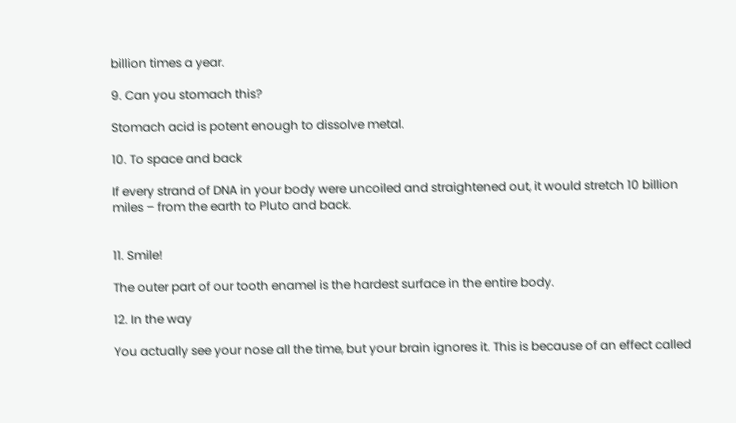billion times a year.

9. Can you stomach this?

Stomach acid is potent enough to dissolve metal.

10. To space and back

If every strand of DNA in your body were uncoiled and straightened out, it would stretch 10 billion miles – from the earth to Pluto and back.


11. Smile!

The outer part of our tooth enamel is the hardest surface in the entire body.

12. In the way

You actually see your nose all the time, but your brain ignores it. This is because of an effect called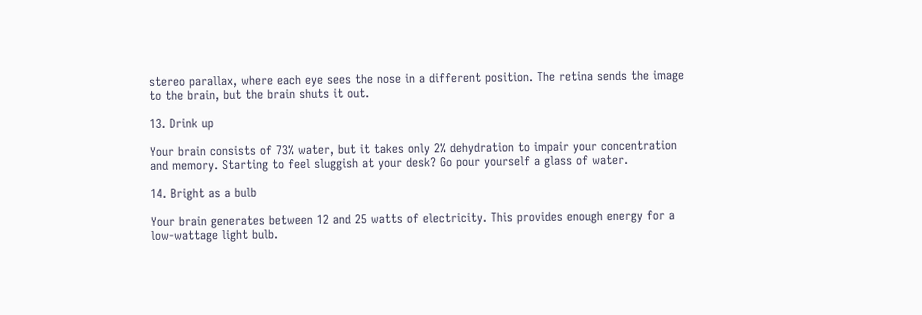stereo parallax, where each eye sees the nose in a different position. The retina sends the image to the brain, but the brain shuts it out.

13. Drink up

Your brain consists of 73% water, but it takes only 2% dehydration to impair your concentration and memory. Starting to feel sluggish at your desk? Go pour yourself a glass of water.

14. Bright as a bulb

Your brain generates between 12 and 25 watts of electricity. This provides enough energy for a low-wattage light bulb.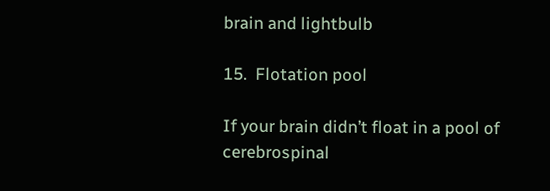brain and lightbulb

15.  Flotation pool

If your brain didn’t float in a pool of cerebrospinal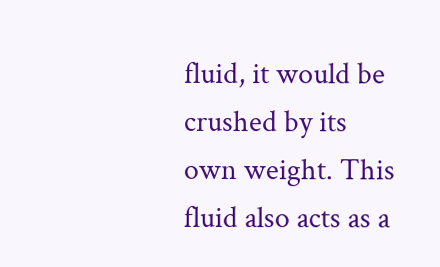fluid, it would be crushed by its own weight. This fluid also acts as a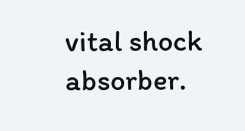vital shock absorber.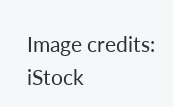Image credits: iStock